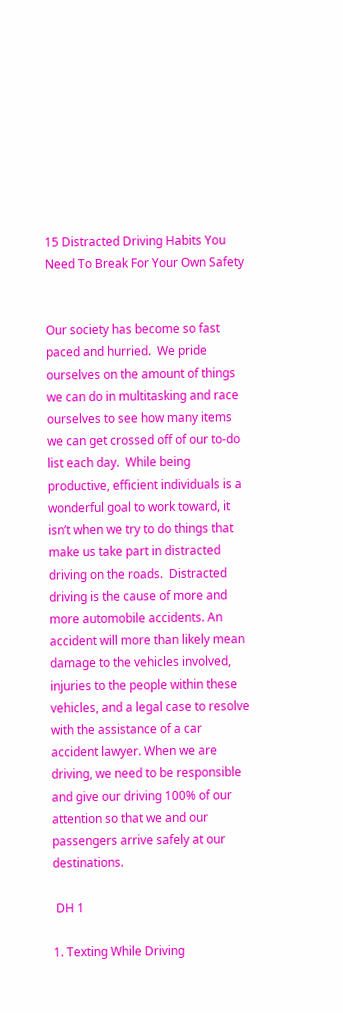15 Distracted Driving Habits You Need To Break For Your Own Safety


Our society has become so fast paced and hurried.  We pride ourselves on the amount of things we can do in multitasking and race ourselves to see how many items we can get crossed off of our to-do list each day.  While being productive, efficient individuals is a wonderful goal to work toward, it isn’t when we try to do things that make us take part in distracted driving on the roads.  Distracted driving is the cause of more and more automobile accidents. An accident will more than likely mean damage to the vehicles involved, injuries to the people within these vehicles, and a legal case to resolve with the assistance of a car accident lawyer. When we are driving, we need to be responsible and give our driving 100% of our attention so that we and our passengers arrive safely at our destinations.

 DH 1

1. Texting While Driving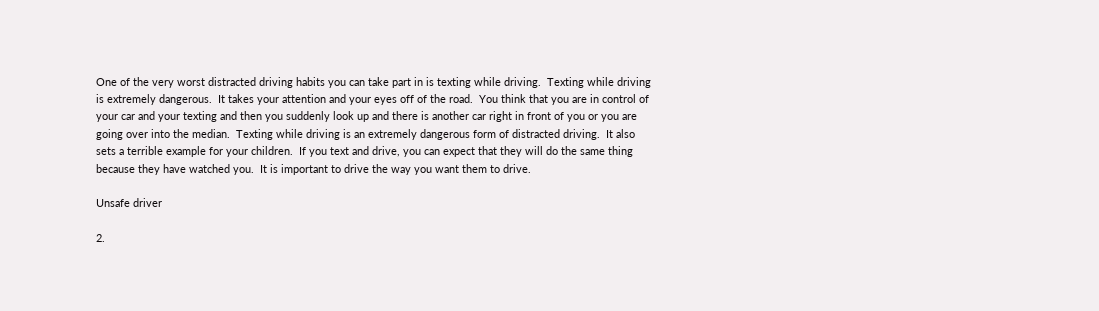One of the very worst distracted driving habits you can take part in is texting while driving.  Texting while driving is extremely dangerous.  It takes your attention and your eyes off of the road.  You think that you are in control of your car and your texting and then you suddenly look up and there is another car right in front of you or you are going over into the median.  Texting while driving is an extremely dangerous form of distracted driving.  It also sets a terrible example for your children.  If you text and drive, you can expect that they will do the same thing because they have watched you.  It is important to drive the way you want them to drive.

Unsafe driver

2.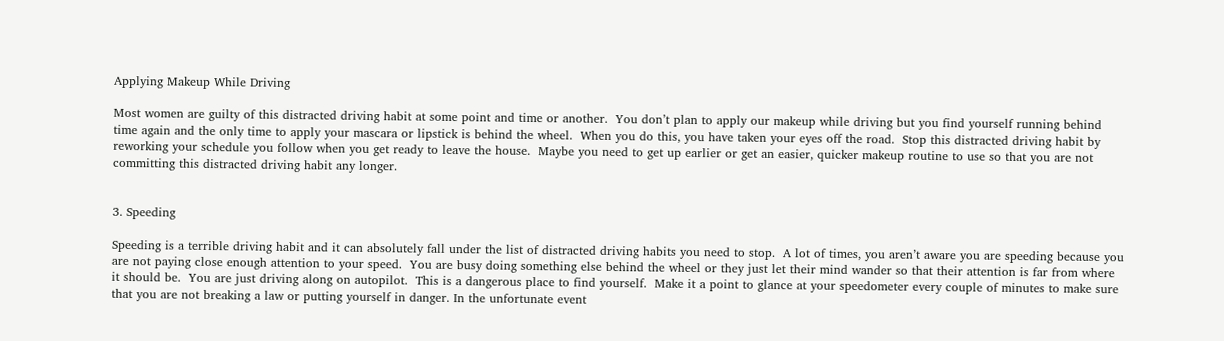Applying Makeup While Driving

Most women are guilty of this distracted driving habit at some point and time or another.  You don’t plan to apply our makeup while driving but you find yourself running behind time again and the only time to apply your mascara or lipstick is behind the wheel.  When you do this, you have taken your eyes off the road.  Stop this distracted driving habit by reworking your schedule you follow when you get ready to leave the house.  Maybe you need to get up earlier or get an easier, quicker makeup routine to use so that you are not committing this distracted driving habit any longer.


3. Speeding

Speeding is a terrible driving habit and it can absolutely fall under the list of distracted driving habits you need to stop.  A lot of times, you aren’t aware you are speeding because you are not paying close enough attention to your speed.  You are busy doing something else behind the wheel or they just let their mind wander so that their attention is far from where it should be.  You are just driving along on autopilot.  This is a dangerous place to find yourself.  Make it a point to glance at your speedometer every couple of minutes to make sure that you are not breaking a law or putting yourself in danger. In the unfortunate event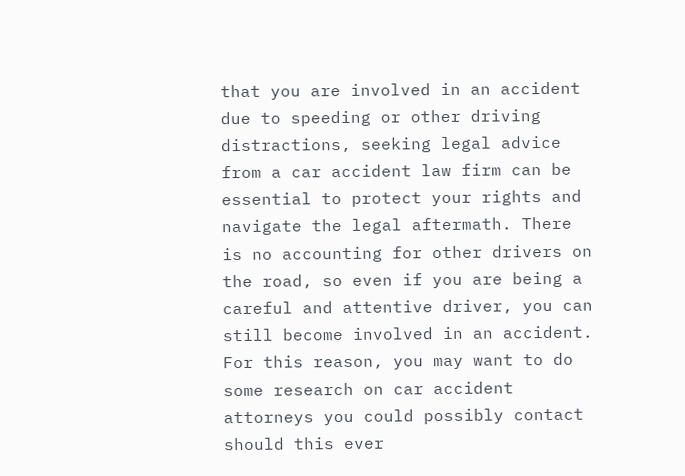that you are involved in an accident due to speeding or other driving distractions, seeking legal advice from a car accident law firm can be essential to protect your rights and navigate the legal aftermath. There is no accounting for other drivers on the road, so even if you are being a careful and attentive driver, you can still become involved in an accident. For this reason, you may want to do some research on car accident attorneys you could possibly contact should this ever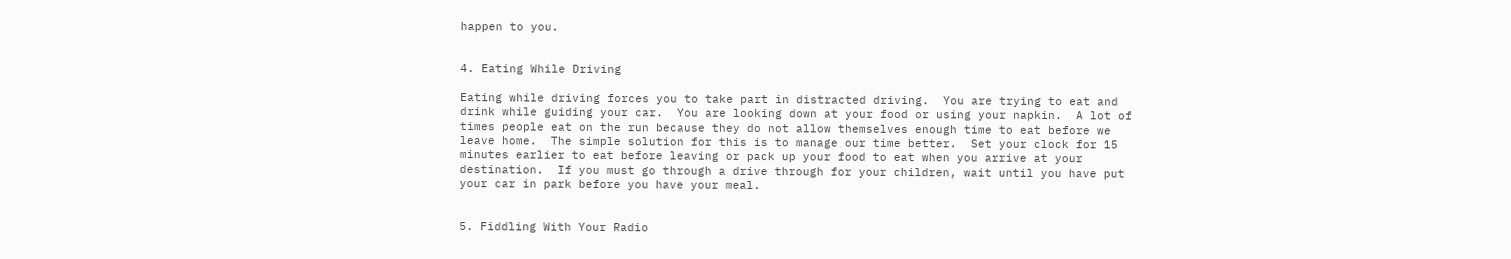happen to you.


4. Eating While Driving

Eating while driving forces you to take part in distracted driving.  You are trying to eat and drink while guiding your car.  You are looking down at your food or using your napkin.  A lot of times people eat on the run because they do not allow themselves enough time to eat before we leave home.  The simple solution for this is to manage our time better.  Set your clock for 15 minutes earlier to eat before leaving or pack up your food to eat when you arrive at your destination.  If you must go through a drive through for your children, wait until you have put your car in park before you have your meal.


5. Fiddling With Your Radio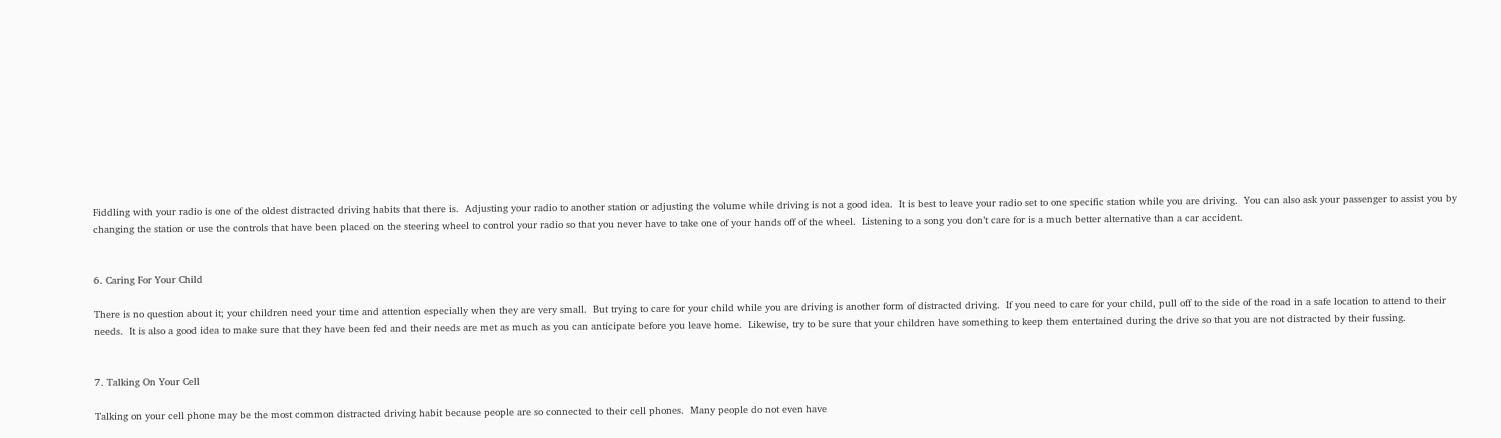Fiddling with your radio is one of the oldest distracted driving habits that there is.  Adjusting your radio to another station or adjusting the volume while driving is not a good idea.  It is best to leave your radio set to one specific station while you are driving.  You can also ask your passenger to assist you by changing the station or use the controls that have been placed on the steering wheel to control your radio so that you never have to take one of your hands off of the wheel.  Listening to a song you don’t care for is a much better alternative than a car accident.


6. Caring For Your Child

There is no question about it; your children need your time and attention especially when they are very small.  But trying to care for your child while you are driving is another form of distracted driving.  If you need to care for your child, pull off to the side of the road in a safe location to attend to their needs.  It is also a good idea to make sure that they have been fed and their needs are met as much as you can anticipate before you leave home.  Likewise, try to be sure that your children have something to keep them entertained during the drive so that you are not distracted by their fussing.


7. Talking On Your Cell

Talking on your cell phone may be the most common distracted driving habit because people are so connected to their cell phones.  Many people do not even have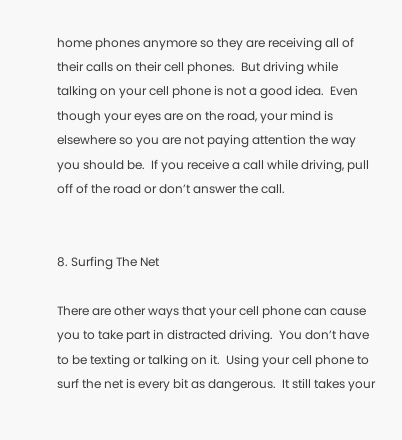home phones anymore so they are receiving all of their calls on their cell phones.  But driving while talking on your cell phone is not a good idea.  Even though your eyes are on the road, your mind is elsewhere so you are not paying attention the way you should be.  If you receive a call while driving, pull off of the road or don’t answer the call.


8. Surfing The Net

There are other ways that your cell phone can cause you to take part in distracted driving.  You don’t have to be texting or talking on it.  Using your cell phone to surf the net is every bit as dangerous.  It still takes your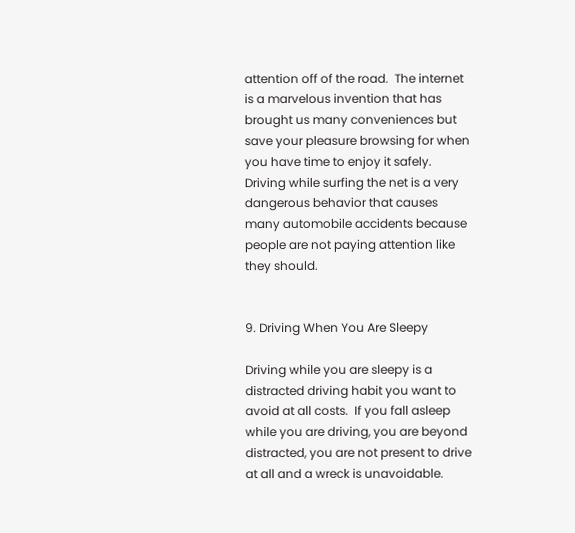attention off of the road.  The internet is a marvelous invention that has brought us many conveniences but save your pleasure browsing for when you have time to enjoy it safely.  Driving while surfing the net is a very dangerous behavior that causes many automobile accidents because people are not paying attention like they should.


9. Driving When You Are Sleepy

Driving while you are sleepy is a distracted driving habit you want to avoid at all costs.  If you fall asleep while you are driving, you are beyond distracted, you are not present to drive at all and a wreck is unavoidable.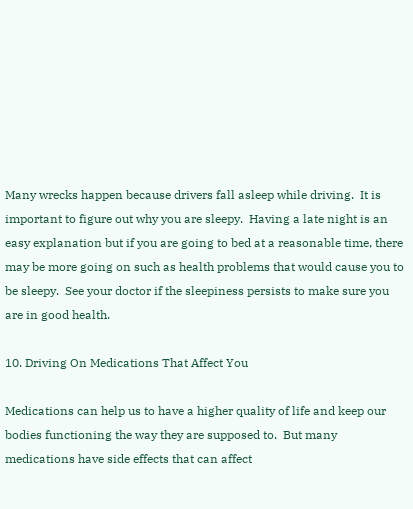Many wrecks happen because drivers fall asleep while driving.  It is important to figure out why you are sleepy.  Having a late night is an easy explanation but if you are going to bed at a reasonable time, there may be more going on such as health problems that would cause you to be sleepy.  See your doctor if the sleepiness persists to make sure you are in good health.

10. Driving On Medications That Affect You

Medications can help us to have a higher quality of life and keep our bodies functioning the way they are supposed to.  But many medications have side effects that can affect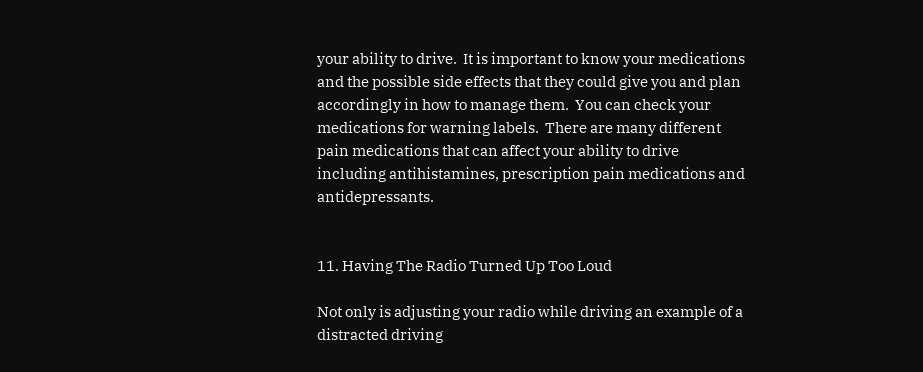your ability to drive.  It is important to know your medications and the possible side effects that they could give you and plan accordingly in how to manage them.  You can check your medications for warning labels.  There are many different pain medications that can affect your ability to drive including antihistamines, prescription pain medications and antidepressants.


11. Having The Radio Turned Up Too Loud

Not only is adjusting your radio while driving an example of a distracted driving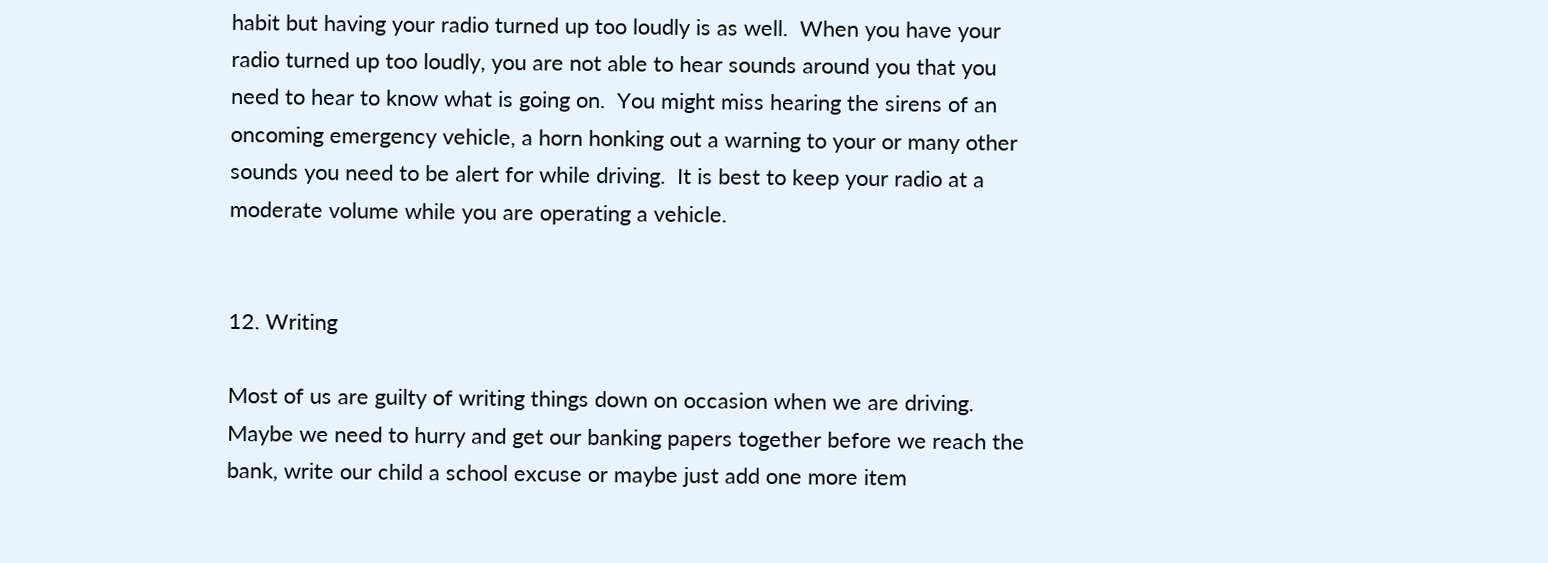habit but having your radio turned up too loudly is as well.  When you have your radio turned up too loudly, you are not able to hear sounds around you that you need to hear to know what is going on.  You might miss hearing the sirens of an oncoming emergency vehicle, a horn honking out a warning to your or many other sounds you need to be alert for while driving.  It is best to keep your radio at a moderate volume while you are operating a vehicle.


12. Writing

Most of us are guilty of writing things down on occasion when we are driving.  Maybe we need to hurry and get our banking papers together before we reach the bank, write our child a school excuse or maybe just add one more item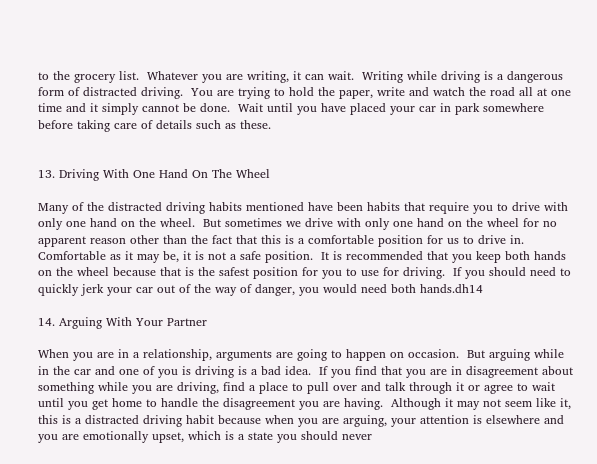to the grocery list.  Whatever you are writing, it can wait.  Writing while driving is a dangerous form of distracted driving.  You are trying to hold the paper, write and watch the road all at one time and it simply cannot be done.  Wait until you have placed your car in park somewhere before taking care of details such as these.


13. Driving With One Hand On The Wheel

Many of the distracted driving habits mentioned have been habits that require you to drive with only one hand on the wheel.  But sometimes we drive with only one hand on the wheel for no apparent reason other than the fact that this is a comfortable position for us to drive in.  Comfortable as it may be, it is not a safe position.  It is recommended that you keep both hands on the wheel because that is the safest position for you to use for driving.  If you should need to quickly jerk your car out of the way of danger, you would need both hands.dh14

14. Arguing With Your Partner

When you are in a relationship, arguments are going to happen on occasion.  But arguing while in the car and one of you is driving is a bad idea.  If you find that you are in disagreement about something while you are driving, find a place to pull over and talk through it or agree to wait until you get home to handle the disagreement you are having.  Although it may not seem like it, this is a distracted driving habit because when you are arguing, your attention is elsewhere and you are emotionally upset, which is a state you should never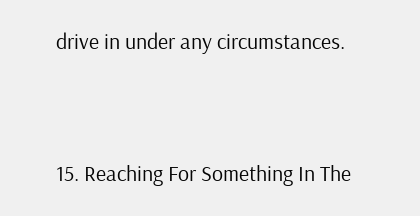drive in under any circumstances.


15. Reaching For Something In The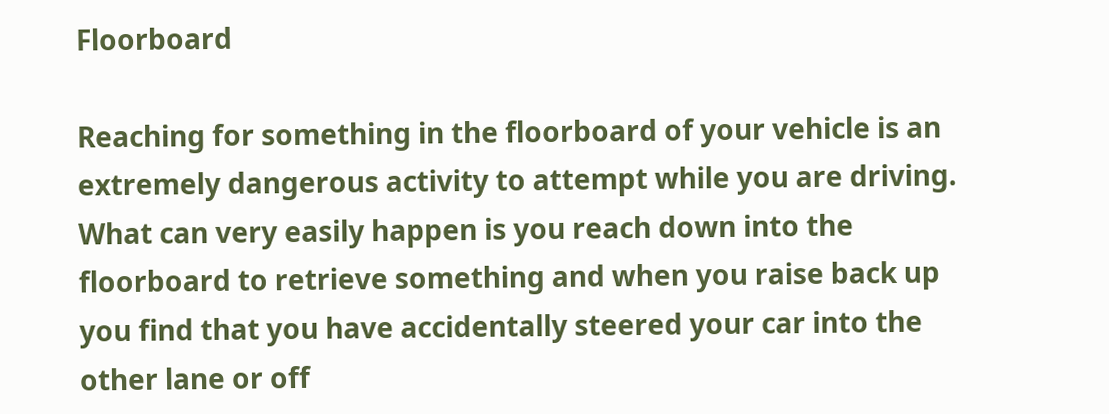Floorboard

Reaching for something in the floorboard of your vehicle is an extremely dangerous activity to attempt while you are driving.  What can very easily happen is you reach down into the floorboard to retrieve something and when you raise back up you find that you have accidentally steered your car into the other lane or off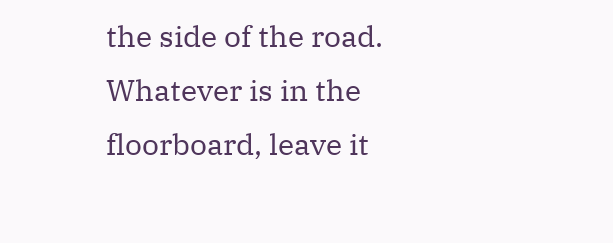the side of the road.  Whatever is in the floorboard, leave it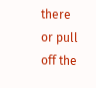there or pull off the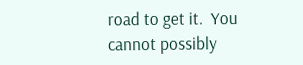road to get it.  You cannot possibly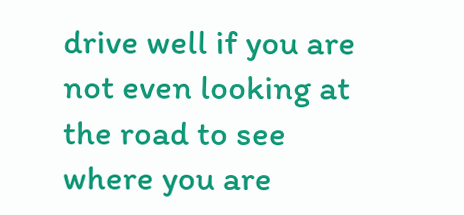drive well if you are not even looking at the road to see where you are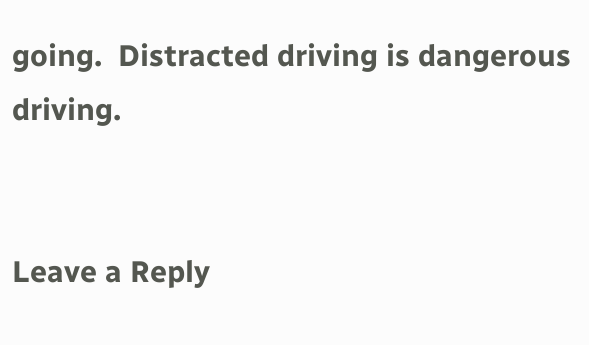going.  Distracted driving is dangerous driving.


Leave a Reply